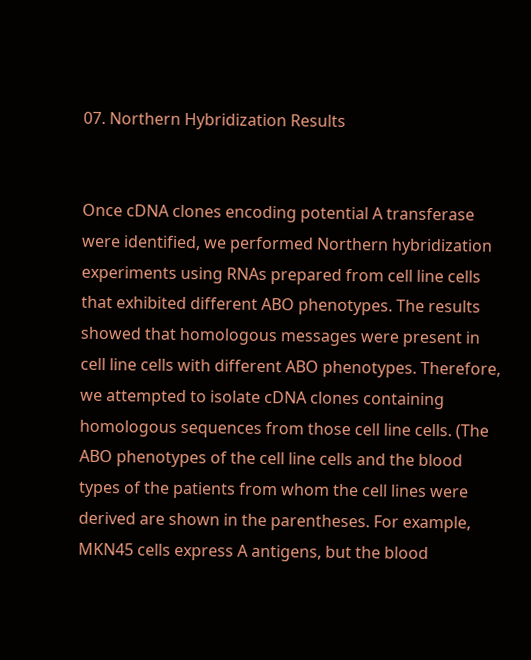07. Northern Hybridization Results


Once cDNA clones encoding potential A transferase were identified, we performed Northern hybridization experiments using RNAs prepared from cell line cells that exhibited different ABO phenotypes. The results showed that homologous messages were present in cell line cells with different ABO phenotypes. Therefore, we attempted to isolate cDNA clones containing homologous sequences from those cell line cells. (The ABO phenotypes of the cell line cells and the blood types of the patients from whom the cell lines were derived are shown in the parentheses. For example, MKN45 cells express A antigens, but the blood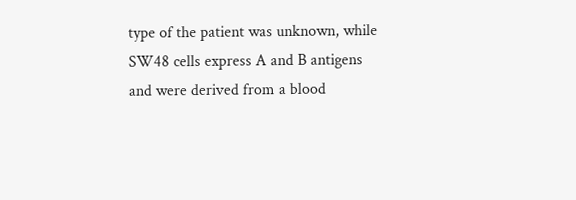type of the patient was unknown, while SW48 cells express A and B antigens and were derived from a blood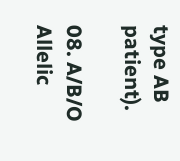type AB patient).

08. A/B/O Allelic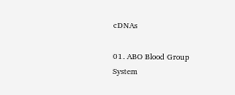cDNAs

01. ABO Blood Group System